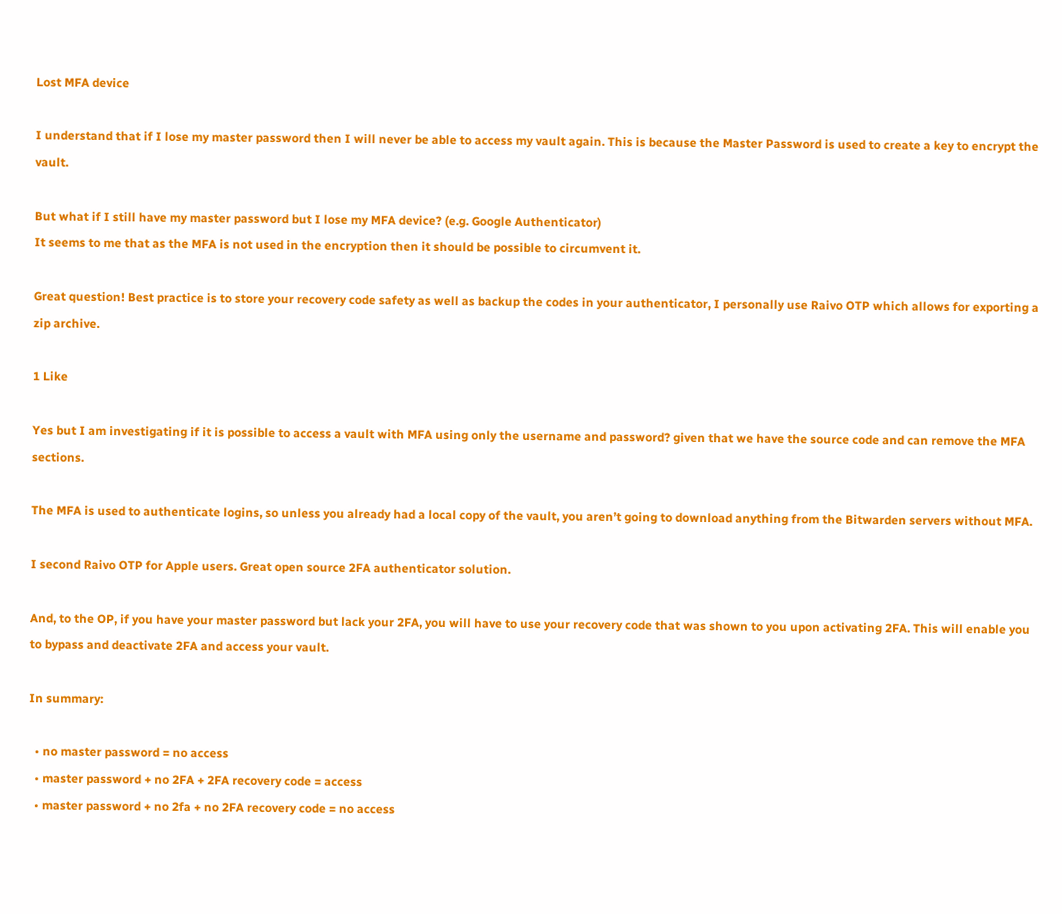Lost MFA device

I understand that if I lose my master password then I will never be able to access my vault again. This is because the Master Password is used to create a key to encrypt the vault.

But what if I still have my master password but I lose my MFA device? (e.g. Google Authenticator)
It seems to me that as the MFA is not used in the encryption then it should be possible to circumvent it.

Great question! Best practice is to store your recovery code safety as well as backup the codes in your authenticator, I personally use Raivo OTP which allows for exporting a zip archive.

1 Like

Yes but I am investigating if it is possible to access a vault with MFA using only the username and password? given that we have the source code and can remove the MFA sections.

The MFA is used to authenticate logins, so unless you already had a local copy of the vault, you aren’t going to download anything from the Bitwarden servers without MFA.

I second Raivo OTP for Apple users. Great open source 2FA authenticator solution.

And, to the OP, if you have your master password but lack your 2FA, you will have to use your recovery code that was shown to you upon activating 2FA. This will enable you to bypass and deactivate 2FA and access your vault.

In summary:

  • no master password = no access
  • master password + no 2FA + 2FA recovery code = access
  • master password + no 2fa + no 2FA recovery code = no access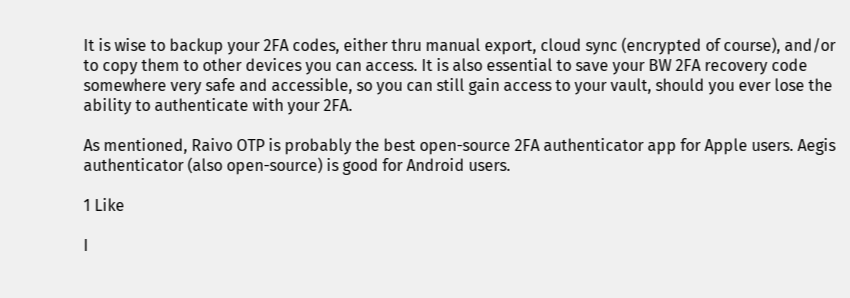It is wise to backup your 2FA codes, either thru manual export, cloud sync (encrypted of course), and/or to copy them to other devices you can access. It is also essential to save your BW 2FA recovery code somewhere very safe and accessible, so you can still gain access to your vault, should you ever lose the ability to authenticate with your 2FA.

As mentioned, Raivo OTP is probably the best open-source 2FA authenticator app for Apple users. Aegis authenticator (also open-source) is good for Android users.

1 Like

I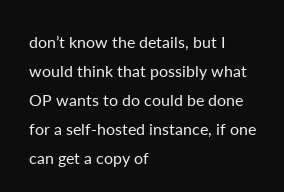don’t know the details, but I would think that possibly what OP wants to do could be done for a self-hosted instance, if one can get a copy of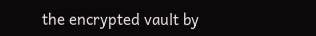the encrypted vault by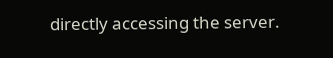directly accessing the server.